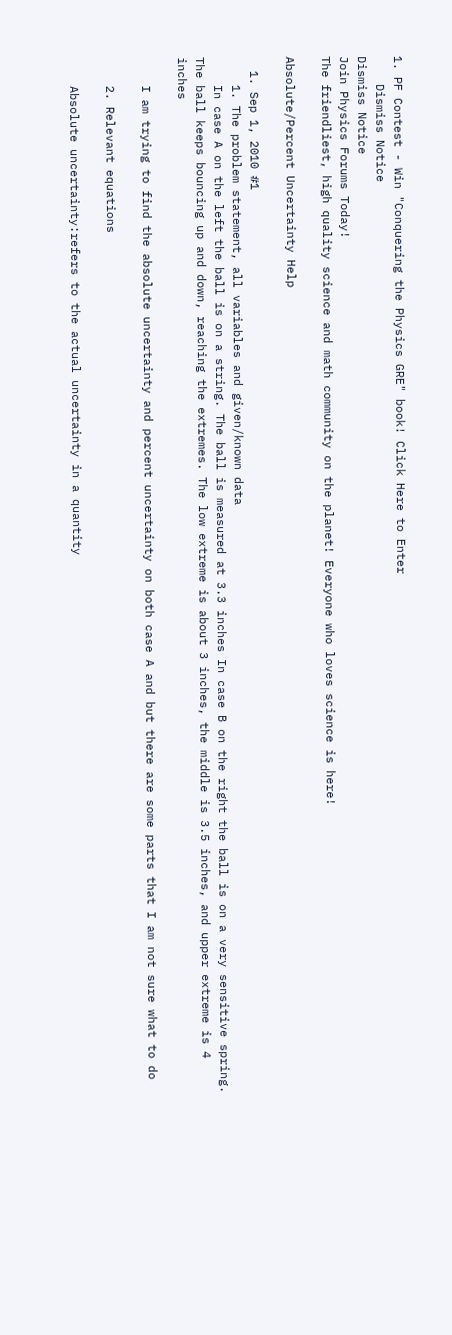1. PF Contest - Win "Conquering the Physics GRE" book! Click Here to Enter
    Dismiss Notice
Dismiss Notice
Join Physics Forums Today!
The friendliest, high quality science and math community on the planet! Everyone who loves science is here!

Absolute/Percent Uncertainty Help

  1. Sep 1, 2010 #1
    1. The problem statement, all variables and given/known data
    In case A on the left the ball is on a string. The ball is measured at 3.3 inches In case B on the right the ball is on a very sensitive spring. The ball keeps bouncing up and down, reaching the extremes. The low extreme is about 3 inches, the middle is 3.5 inches, and upper extreme is 4 inches

    I am trying to find the absolute uncertainty and percent uncertainty on both case A and but there are some parts that I am not sure what to do

    2. Relevant equations

    Absolute uncertainty:refers to the actual uncertainty in a quantity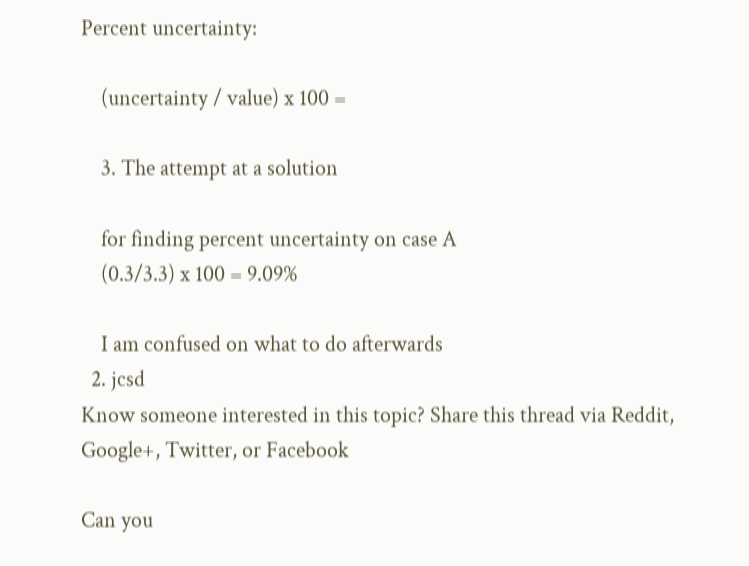Percent uncertainty:

    (uncertainty / value) x 100 =

    3. The attempt at a solution

    for finding percent uncertainty on case A
    (0.3/3.3) x 100 = 9.09%

    I am confused on what to do afterwards
  2. jcsd
Know someone interested in this topic? Share this thread via Reddit, Google+, Twitter, or Facebook

Can you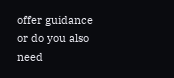offer guidance or do you also need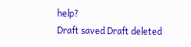help?
Draft saved Draft deleted